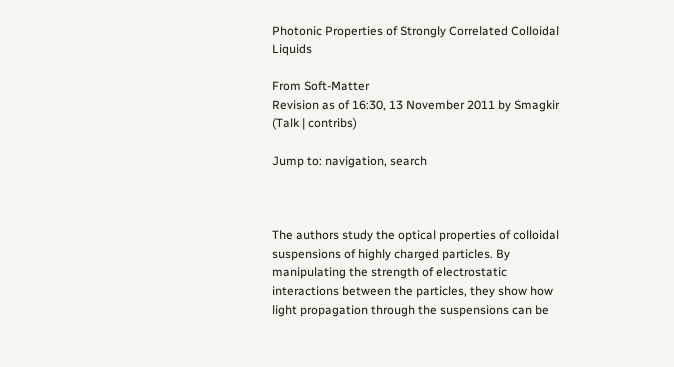Photonic Properties of Strongly Correlated Colloidal Liquids

From Soft-Matter
Revision as of 16:30, 13 November 2011 by Smagkir (Talk | contribs)

Jump to: navigation, search



The authors study the optical properties of colloidal suspensions of highly charged particles. By manipulating the strength of electrostatic interactions between the particles, they show how light propagation through the suspensions can be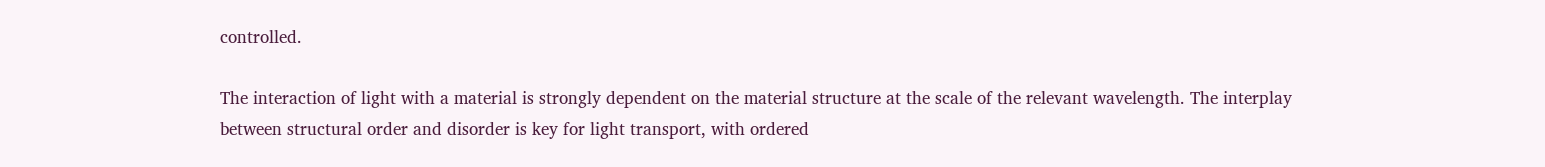controlled.

The interaction of light with a material is strongly dependent on the material structure at the scale of the relevant wavelength. The interplay between structural order and disorder is key for light transport, with ordered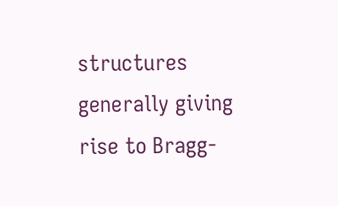structures generally giving rise to Bragg-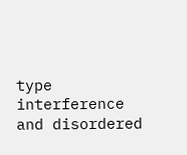type interference and disordered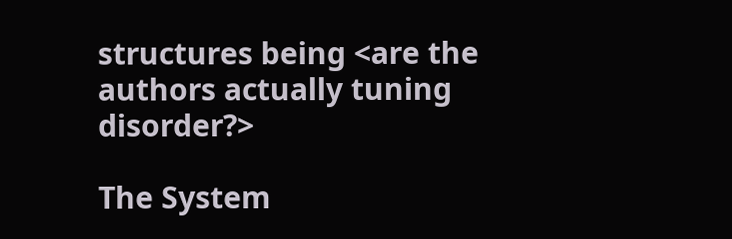structures being <are the authors actually tuning disorder?>

The System